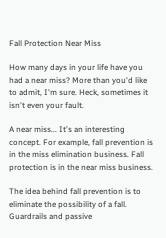Fall Protection Near Miss

How many days in your life have you had a near miss? More than you'd like to admit, I'm sure. Heck, sometimes it isn't even your fault.

A near miss... It's an interesting concept. For example, fall prevention is in the miss elimination business. Fall protection is in the near miss business.

The idea behind fall prevention is to eliminate the possibility of a fall. Guardrails and passive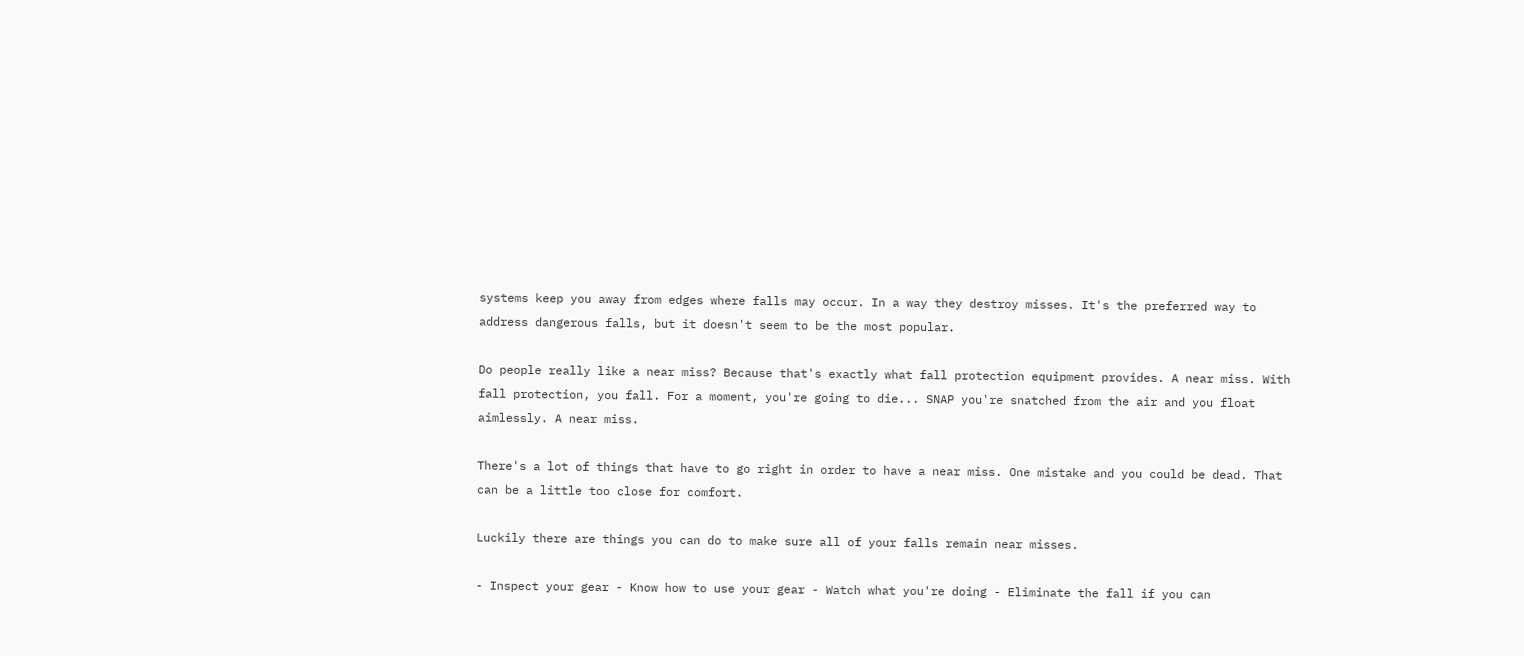systems keep you away from edges where falls may occur. In a way they destroy misses. It's the preferred way to address dangerous falls, but it doesn't seem to be the most popular.

Do people really like a near miss? Because that's exactly what fall protection equipment provides. A near miss. With fall protection, you fall. For a moment, you're going to die... SNAP you're snatched from the air and you float aimlessly. A near miss.

There's a lot of things that have to go right in order to have a near miss. One mistake and you could be dead. That can be a little too close for comfort.

Luckily there are things you can do to make sure all of your falls remain near misses.

- Inspect your gear - Know how to use your gear - Watch what you're doing - Eliminate the fall if you can